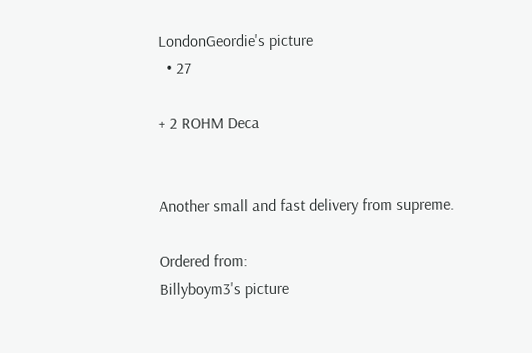LondonGeordie's picture
  • 27

+ 2 ROHM Deca


Another small and fast delivery from supreme.

Ordered from:
Billyboym3's picture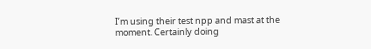I’m using their test npp and mast at the moment. Certainly doing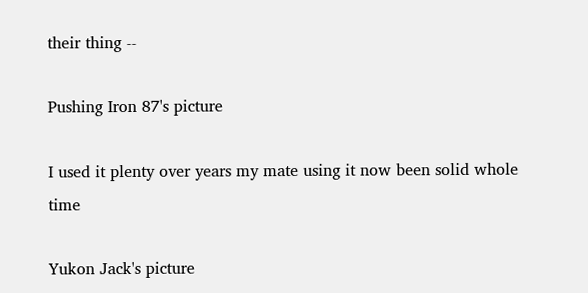their thing --

Pushing Iron 87's picture

I used it plenty over years my mate using it now been solid whole time

Yukon Jack's picture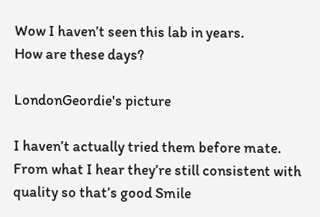Wow I haven’t seen this lab in years.
How are these days?

LondonGeordie's picture

I haven’t actually tried them before mate. From what I hear they’re still consistent with quality so that’s good Smile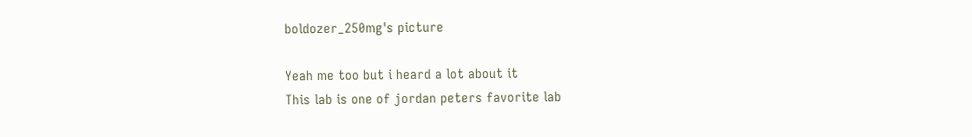boldozer_250mg's picture

Yeah me too but i heard a lot about it
This lab is one of jordan peters favorite lab